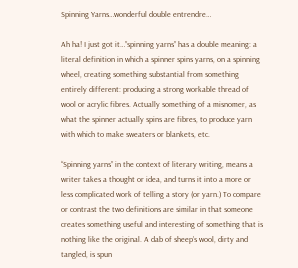Spinning Yarns…wonderful double entrendre…

Ah ha! I just got it…”spinning yarns” has a double meaning: a literal definition in which a spinner spins yarns, on a spinning wheel, creating something substantial from something entirely different: producing a strong workable thread of wool or acrylic fibres. Actually something of a misnomer, as what the spinner actually spins are fibres, to produce yarn with which to make sweaters or blankets, etc.

“Spinning yarns” in the context of literary writing, means a writer takes a thought or idea, and turns it into a more or less complicated work of telling a story (or yarn.) To compare or contrast the two definitions are similar in that someone creates something useful and interesting of something that is nothing like the original. A dab of sheep’s wool, dirty and tangled, is spun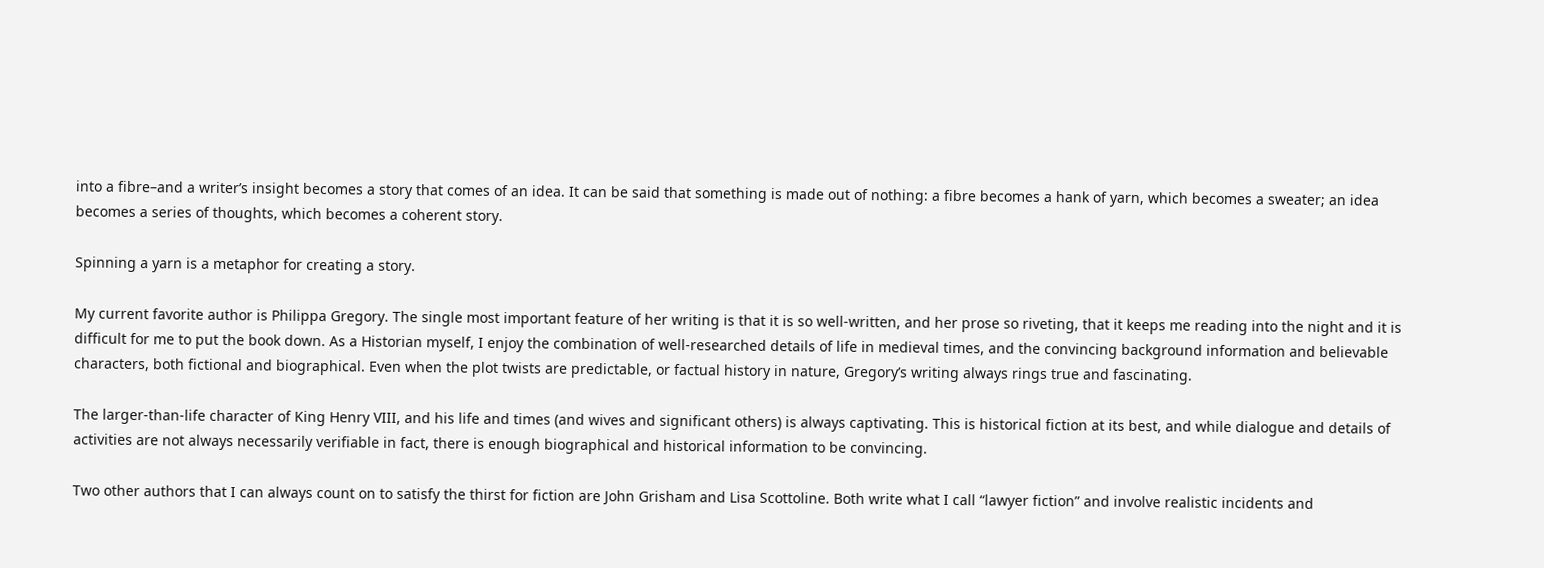into a fibre–and a writer’s insight becomes a story that comes of an idea. It can be said that something is made out of nothing: a fibre becomes a hank of yarn, which becomes a sweater; an idea becomes a series of thoughts, which becomes a coherent story.

Spinning a yarn is a metaphor for creating a story.

My current favorite author is Philippa Gregory. The single most important feature of her writing is that it is so well-written, and her prose so riveting, that it keeps me reading into the night and it is difficult for me to put the book down. As a Historian myself, I enjoy the combination of well-researched details of life in medieval times, and the convincing background information and believable characters, both fictional and biographical. Even when the plot twists are predictable, or factual history in nature, Gregory’s writing always rings true and fascinating.

The larger-than-life character of King Henry VIII, and his life and times (and wives and significant others) is always captivating. This is historical fiction at its best, and while dialogue and details of activities are not always necessarily verifiable in fact, there is enough biographical and historical information to be convincing.

Two other authors that I can always count on to satisfy the thirst for fiction are John Grisham and Lisa Scottoline. Both write what I call “lawyer fiction” and involve realistic incidents and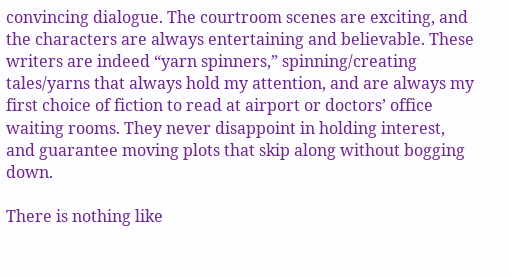convincing dialogue. The courtroom scenes are exciting, and the characters are always entertaining and believable. These writers are indeed “yarn spinners,” spinning/creating tales/yarns that always hold my attention, and are always my first choice of fiction to read at airport or doctors’ office waiting rooms. They never disappoint in holding interest, and guarantee moving plots that skip along without bogging down.

There is nothing like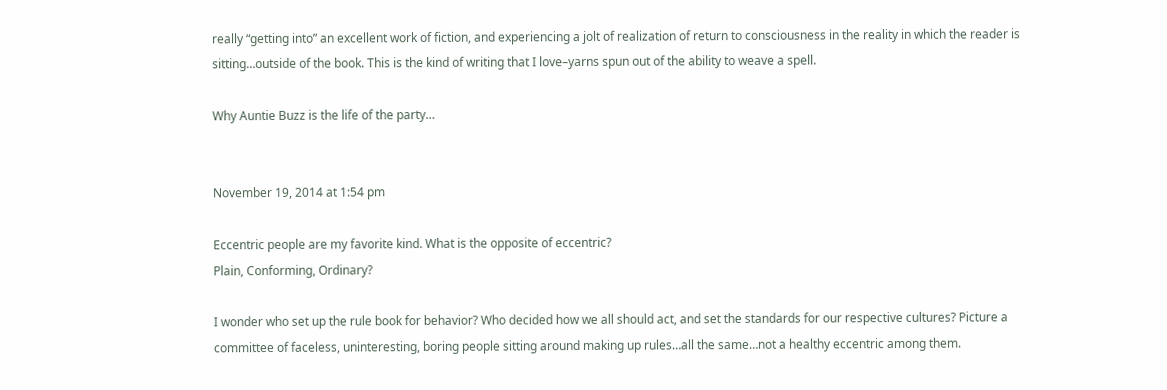really “getting into” an excellent work of fiction, and experiencing a jolt of realization of return to consciousness in the reality in which the reader is sitting…outside of the book. This is the kind of writing that I love–yarns spun out of the ability to weave a spell.

Why Auntie Buzz is the life of the party…


November 19, 2014 at 1:54 pm

Eccentric people are my favorite kind. What is the opposite of eccentric?
Plain, Conforming, Ordinary?

I wonder who set up the rule book for behavior? Who decided how we all should act, and set the standards for our respective cultures? Picture a committee of faceless, uninteresting, boring people sitting around making up rules…all the same…not a healthy eccentric among them.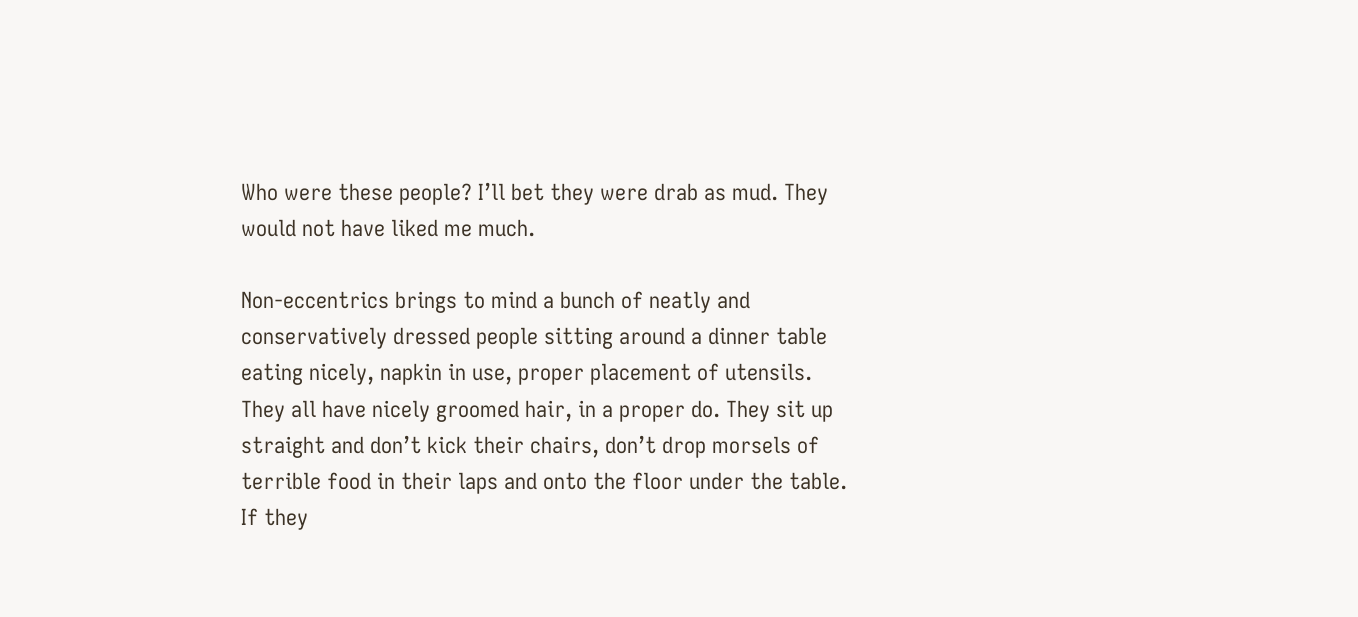Who were these people? I’ll bet they were drab as mud. They would not have liked me much.

Non-eccentrics brings to mind a bunch of neatly and conservatively dressed people sitting around a dinner table eating nicely, napkin in use, proper placement of utensils. They all have nicely groomed hair, in a proper do. They sit up straight and don’t kick their chairs, don’t drop morsels of terrible food in their laps and onto the floor under the table. If they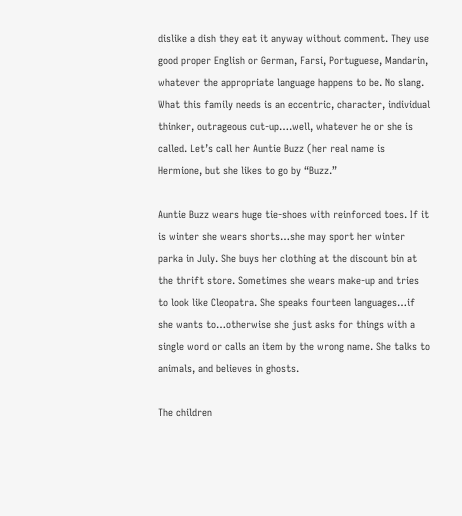dislike a dish they eat it anyway without comment. They use good proper English or German, Farsi, Portuguese, Mandarin, whatever the appropriate language happens to be. No slang.
What this family needs is an eccentric, character, individual thinker, outrageous cut-up….well, whatever he or she is called. Let’s call her Auntie Buzz (her real name is Hermione, but she likes to go by “Buzz.”

Auntie Buzz wears huge tie-shoes with reinforced toes. If it is winter she wears shorts…she may sport her winter parka in July. She buys her clothing at the discount bin at the thrift store. Sometimes she wears make-up and tries to look like Cleopatra. She speaks fourteen languages…if she wants to…otherwise she just asks for things with a single word or calls an item by the wrong name. She talks to animals, and believes in ghosts.

The children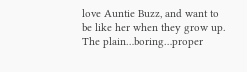love Auntie Buzz, and want to be like her when they grow up. The plain…boring…proper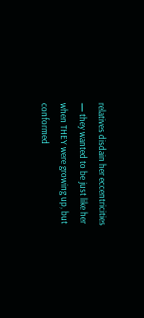relatives disdain her eccentricities — they wanted to be just like her when THEY were growing up, but conformed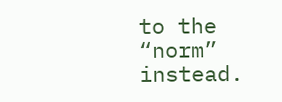to the “norm” instead.